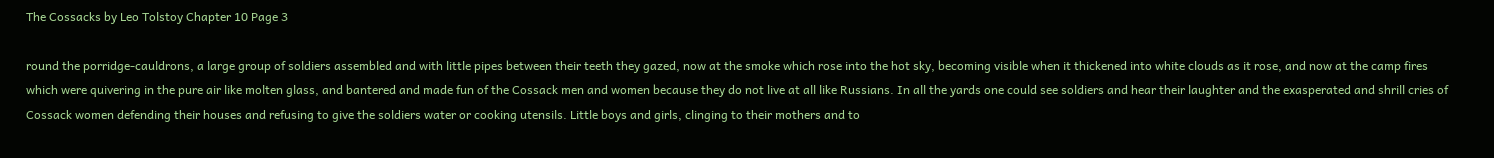The Cossacks by Leo Tolstoy Chapter 10 Page 3

round the porridge-cauldrons, a large group of soldiers assembled and with little pipes between their teeth they gazed, now at the smoke which rose into the hot sky, becoming visible when it thickened into white clouds as it rose, and now at the camp fires which were quivering in the pure air like molten glass, and bantered and made fun of the Cossack men and women because they do not live at all like Russians. In all the yards one could see soldiers and hear their laughter and the exasperated and shrill cries of Cossack women defending their houses and refusing to give the soldiers water or cooking utensils. Little boys and girls, clinging to their mothers and to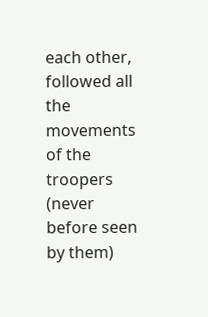each other, followed all the movements of the troopers (never before seen by them)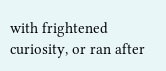with frightened curiosity, or ran after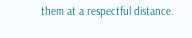them at a respectful distance.